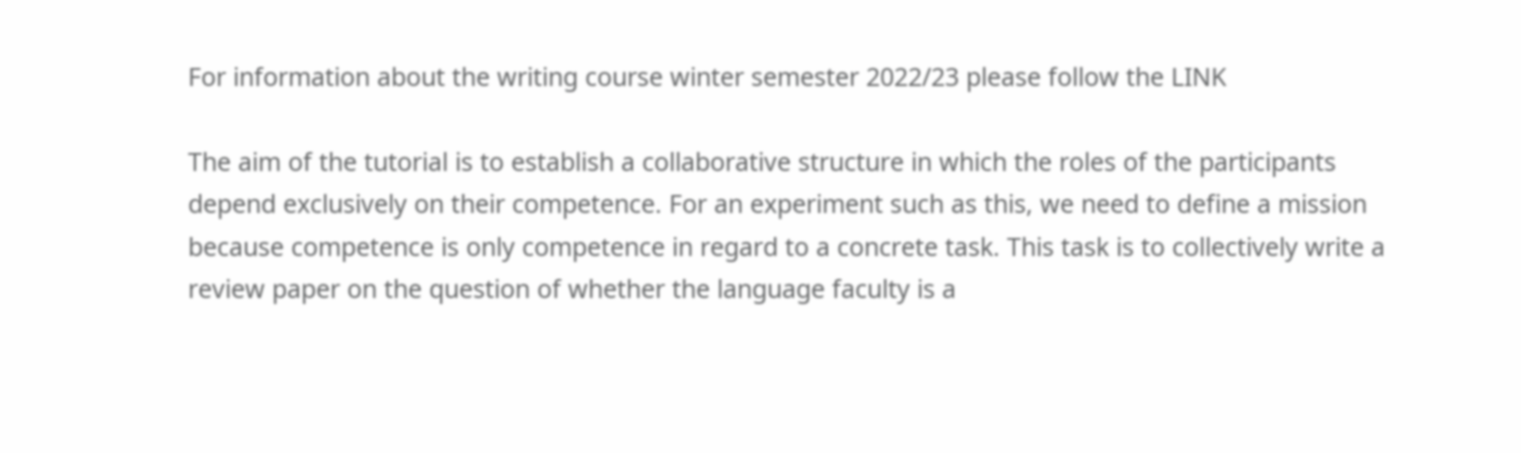For information about the writing course winter semester 2022/23 please follow the LINK

The aim of the tutorial is to establish a collaborative structure in which the roles of the participants depend exclusively on their competence. For an experiment such as this, we need to define a mission because competence is only competence in regard to a concrete task. This task is to collectively write a review paper on the question of whether the language faculty is a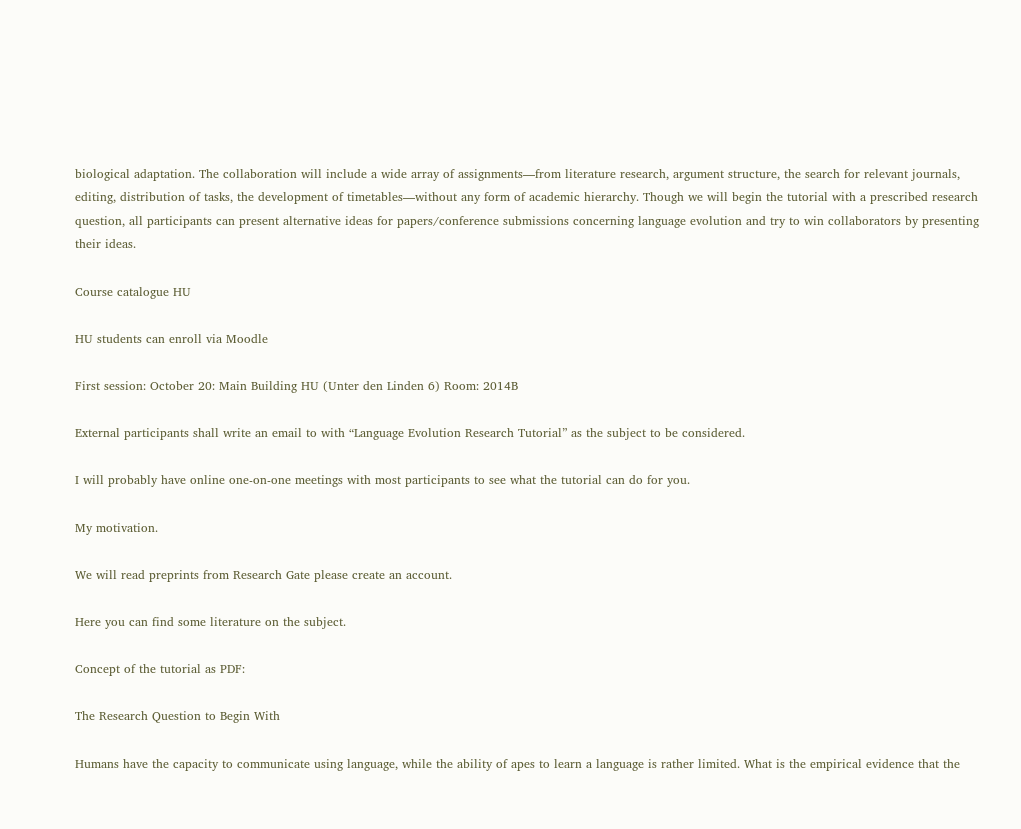biological adaptation. The collaboration will include a wide array of assignments—from literature research, argument structure, the search for relevant journals, editing, distribution of tasks, the development of timetables—without any form of academic hierarchy. Though we will begin the tutorial with a prescribed research question, all participants can present alternative ideas for papers/conference submissions concerning language evolution and try to win collaborators by presenting their ideas.

Course catalogue HU

HU students can enroll via Moodle

First session: October 20: Main Building HU (Unter den Linden 6) Room: 2014B

External participants shall write an email to with “Language Evolution Research Tutorial” as the subject to be considered.

I will probably have online one-on-one meetings with most participants to see what the tutorial can do for you.

My motivation.

We will read preprints from Research Gate please create an account.

Here you can find some literature on the subject.

Concept of the tutorial as PDF:

The Research Question to Begin With

Humans have the capacity to communicate using language, while the ability of apes to learn a language is rather limited. What is the empirical evidence that the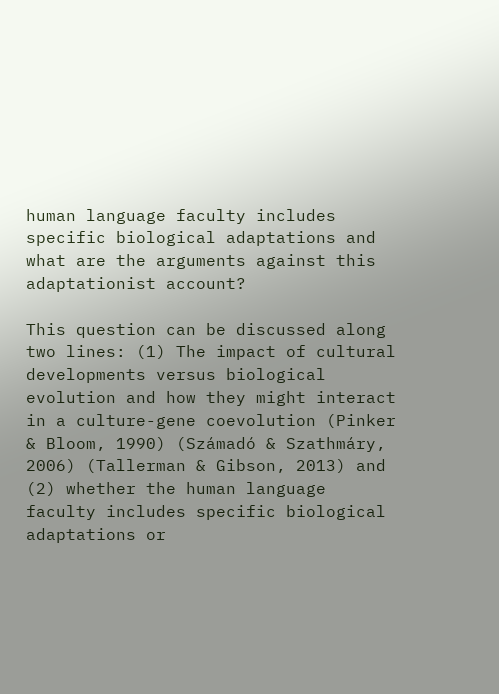human language faculty includes specific biological adaptations and what are the arguments against this adaptationist account?

This question can be discussed along two lines: (1) The impact of cultural developments versus biological evolution and how they might interact in a culture-gene coevolution (Pinker & Bloom, 1990) (Számadó & Szathmáry, 2006) (Tallerman & Gibson, 2013) and (2) whether the human language faculty includes specific biological adaptations or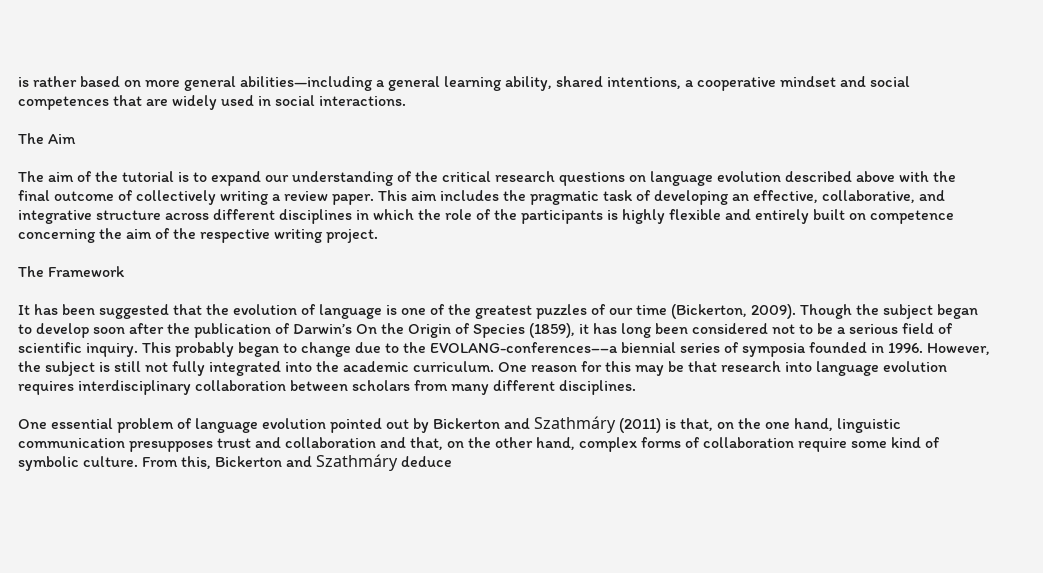is rather based on more general abilities—including a general learning ability, shared intentions, a cooperative mindset and social competences that are widely used in social interactions.

The Aim

The aim of the tutorial is to expand our understanding of the critical research questions on language evolution described above with the final outcome of collectively writing a review paper. This aim includes the pragmatic task of developing an effective, collaborative, and integrative structure across different disciplines in which the role of the participants is highly flexible and entirely built on competence concerning the aim of the respective writing project.

The Framework

It has been suggested that the evolution of language is one of the greatest puzzles of our time (Bickerton, 2009). Though the subject began to develop soon after the publication of Darwin’s On the Origin of Species (1859), it has long been considered not to be a serious field of scientific inquiry. This probably began to change due to the EVOLANG-conferences––a biennial series of symposia founded in 1996. However, the subject is still not fully integrated into the academic curriculum. One reason for this may be that research into language evolution requires interdisciplinary collaboration between scholars from many different disciplines.

One essential problem of language evolution pointed out by Bickerton and Szathmáry (2011) is that, on the one hand, linguistic communication presupposes trust and collaboration and that, on the other hand, complex forms of collaboration require some kind of symbolic culture. From this, Bickerton and Szathmáry deduce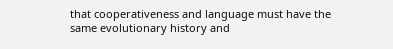that cooperativeness and language must have the same evolutionary history and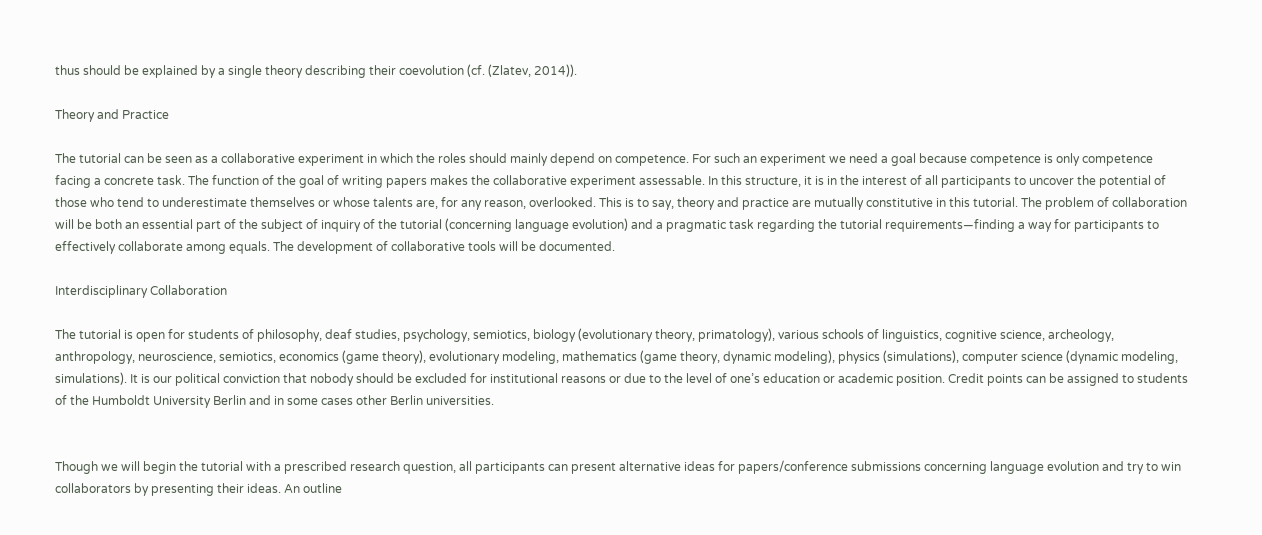thus should be explained by a single theory describing their coevolution (cf. (Zlatev, 2014)).

Theory and Practice

The tutorial can be seen as a collaborative experiment in which the roles should mainly depend on competence. For such an experiment we need a goal because competence is only competence facing a concrete task. The function of the goal of writing papers makes the collaborative experiment assessable. In this structure, it is in the interest of all participants to uncover the potential of those who tend to underestimate themselves or whose talents are, for any reason, overlooked. This is to say, theory and practice are mutually constitutive in this tutorial. The problem of collaboration will be both an essential part of the subject of inquiry of the tutorial (concerning language evolution) and a pragmatic task regarding the tutorial requirements—finding a way for participants to effectively collaborate among equals. The development of collaborative tools will be documented.

Interdisciplinary Collaboration

The tutorial is open for students of philosophy, deaf studies, psychology, semiotics, biology (evolutionary theory, primatology), various schools of linguistics, cognitive science, archeology, anthropology, neuroscience, semiotics, economics (game theory), evolutionary modeling, mathematics (game theory, dynamic modeling), physics (simulations), computer science (dynamic modeling, simulations). It is our political conviction that nobody should be excluded for institutional reasons or due to the level of one’s education or academic position. Credit points can be assigned to students of the Humboldt University Berlin and in some cases other Berlin universities.


Though we will begin the tutorial with a prescribed research question, all participants can present alternative ideas for papers/conference submissions concerning language evolution and try to win collaborators by presenting their ideas. An outline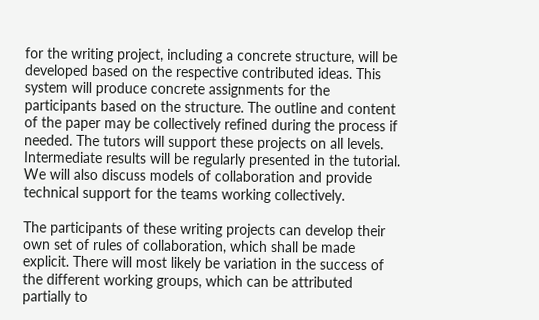for the writing project, including a concrete structure, will be developed based on the respective contributed ideas. This system will produce concrete assignments for the participants based on the structure. The outline and content of the paper may be collectively refined during the process if needed. The tutors will support these projects on all levels. Intermediate results will be regularly presented in the tutorial. We will also discuss models of collaboration and provide technical support for the teams working collectively.

The participants of these writing projects can develop their own set of rules of collaboration, which shall be made explicit. There will most likely be variation in the success of the different working groups, which can be attributed partially to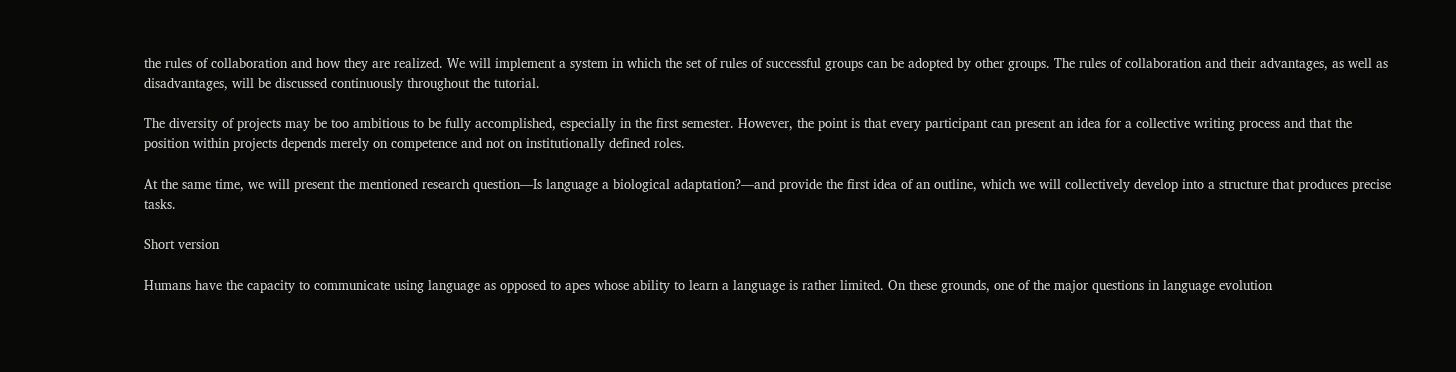the rules of collaboration and how they are realized. We will implement a system in which the set of rules of successful groups can be adopted by other groups. The rules of collaboration and their advantages, as well as disadvantages, will be discussed continuously throughout the tutorial.

The diversity of projects may be too ambitious to be fully accomplished, especially in the first semester. However, the point is that every participant can present an idea for a collective writing process and that the position within projects depends merely on competence and not on institutionally defined roles.

At the same time, we will present the mentioned research question—Is language a biological adaptation?—and provide the first idea of an outline, which we will collectively develop into a structure that produces precise tasks.

Short version

Humans have the capacity to communicate using language as opposed to apes whose ability to learn a language is rather limited. On these grounds, one of the major questions in language evolution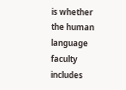is whether the human language faculty includes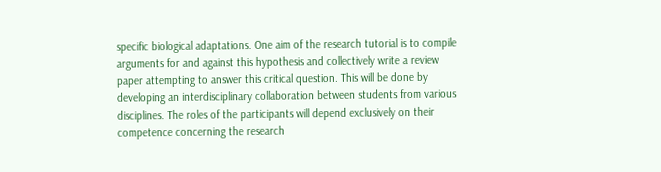specific biological adaptations. One aim of the research tutorial is to compile arguments for and against this hypothesis and collectively write a review paper attempting to answer this critical question. This will be done by developing an interdisciplinary collaboration between students from various disciplines. The roles of the participants will depend exclusively on their competence concerning the research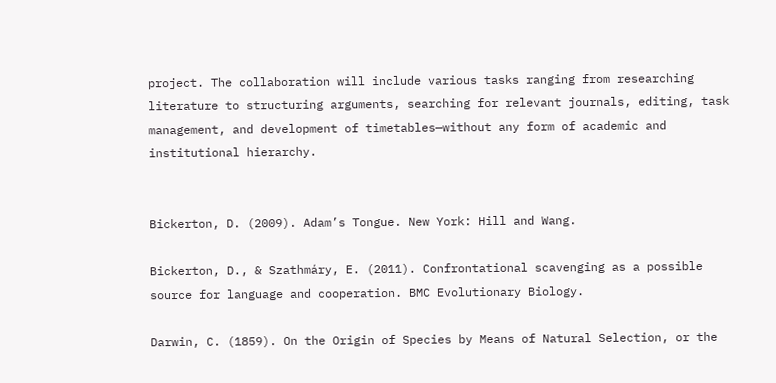project. The collaboration will include various tasks ranging from researching literature to structuring arguments, searching for relevant journals, editing, task management, and development of timetables—without any form of academic and institutional hierarchy.


Bickerton, D. (2009). Adam’s Tongue. New York: Hill and Wang.

Bickerton, D., & Szathmáry, E. (2011). Confrontational scavenging as a possible source for language and cooperation. BMC Evolutionary Biology.

Darwin, C. (1859). On the Origin of Species by Means of Natural Selection, or the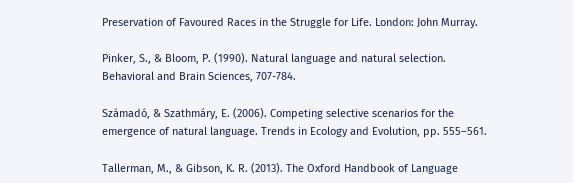Preservation of Favoured Races in the Struggle for Life. London: John Murray.

Pinker, S., & Bloom, P. (1990). Natural language and natural selection. Behavioral and Brain Sciences, 707-784.

Számadó, & Szathmáry, E. (2006). Competing selective scenarios for the emergence of natural language. Trends in Ecology and Evolution, pp. 555–561.

Tallerman, M., & Gibson, K. R. (2013). The Oxford Handbook of Language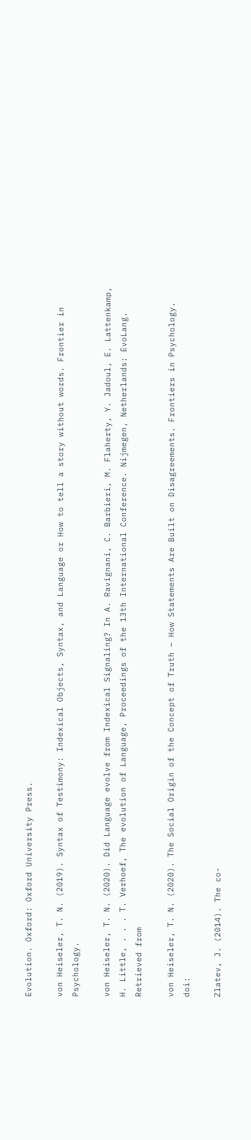Evolution. Oxford: Oxford University Press.

von Heiseler, T. N. (2019). Syntax of Testimony: Indexical Objects, Syntax, and Language or How to tell a story without words. Frontier in Psychology.

von Heiseler, T. N. (2020). Did Language evolve from Indexical Signaling? In A. Ravignani, C. Barbieri, M. Flaherty, Y. Jadoul, E. Lattenkamp, H. Little, . . . T. Verhoef, The evolution of Language, Proceedings of the 13th International Conference. Nijmegen, Netherlands: EvoLang. Retrieved from

von Heiseler, T. N. (2020). The Social Origin of the Concept of Truth – How Statements Are Built on Disagreements. Frontiers in Psychology. doi:

Zlatev, J. (2014). The co-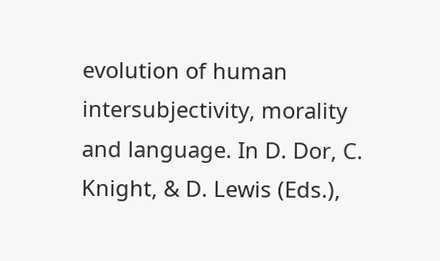evolution of human intersubjectivity, morality and language. In D. Dor, C. Knight, & D. Lewis (Eds.),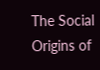The Social Origins of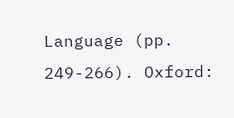Language (pp. 249-266). Oxford: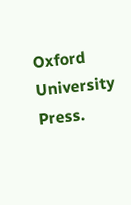Oxford University Press.